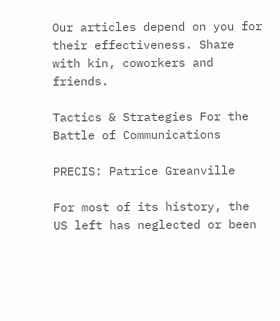Our articles depend on you for their effectiveness. Share with kin, coworkers and friends.

Tactics & Strategies For the Battle of Communications

PRECIS: Patrice Greanville

For most of its history, the US left has neglected or been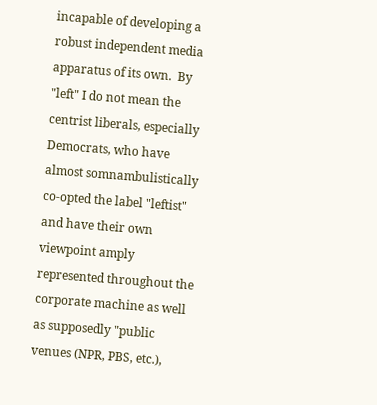incapable of developing a robust independent media apparatus of its own.  By "left" I do not mean the centrist liberals, especially Democrats, who have almost somnambulistically co-opted the label "leftist" and have their own viewpoint amply represented throughout the corporate machine as well as supposedly "public venues (NPR, PBS, etc.),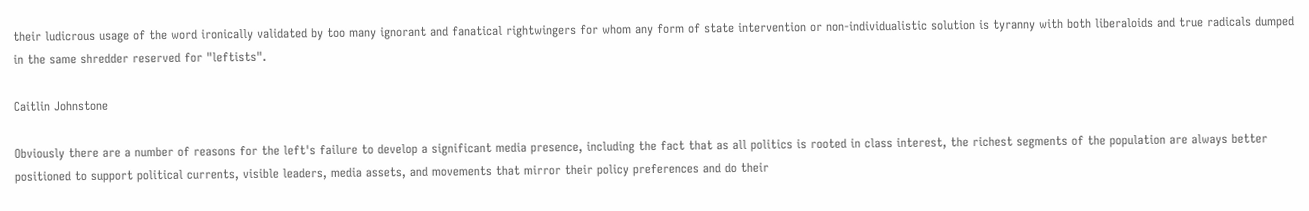their ludicrous usage of the word ironically validated by too many ignorant and fanatical rightwingers for whom any form of state intervention or non-individualistic solution is tyranny with both liberaloids and true radicals dumped in the same shredder reserved for "leftists".

Caitlin Johnstone

Obviously there are a number of reasons for the left's failure to develop a significant media presence, including the fact that as all politics is rooted in class interest, the richest segments of the population are always better positioned to support political currents, visible leaders, media assets, and movements that mirror their policy preferences and do their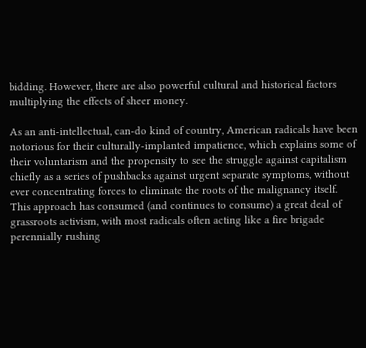bidding. However, there are also powerful cultural and historical factors multiplying the effects of sheer money.

As an anti-intellectual, can-do kind of country, American radicals have been notorious for their culturally-implanted impatience, which explains some of their voluntarism and the propensity to see the struggle against capitalism chiefly as a series of pushbacks against urgent separate symptoms, without ever concentrating forces to eliminate the roots of the malignancy itself. This approach has consumed (and continues to consume) a great deal of grassroots activism, with most radicals often acting like a fire brigade perennially rushing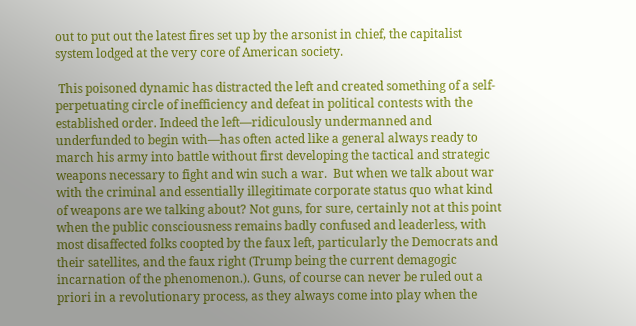out to put out the latest fires set up by the arsonist in chief, the capitalist system lodged at the very core of American society.

 This poisoned dynamic has distracted the left and created something of a self-perpetuating circle of inefficiency and defeat in political contests with the established order. Indeed the left—ridiculously undermanned and underfunded to begin with—has often acted like a general always ready to march his army into battle without first developing the tactical and strategic weapons necessary to fight and win such a war.  But when we talk about war with the criminal and essentially illegitimate corporate status quo what kind of weapons are we talking about? Not guns, for sure, certainly not at this point when the public consciousness remains badly confused and leaderless, with most disaffected folks coopted by the faux left, particularly the Democrats and their satellites, and the faux right (Trump being the current demagogic incarnation of the phenomenon.). Guns, of course can never be ruled out a priori in a revolutionary process, as they always come into play when the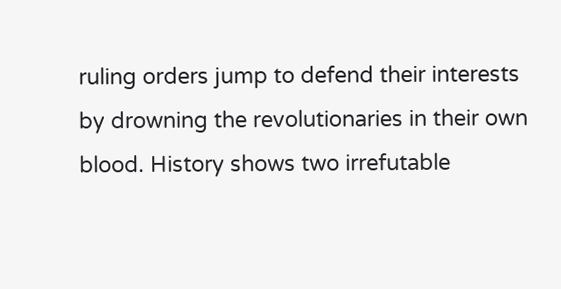ruling orders jump to defend their interests by drowning the revolutionaries in their own blood. History shows two irrefutable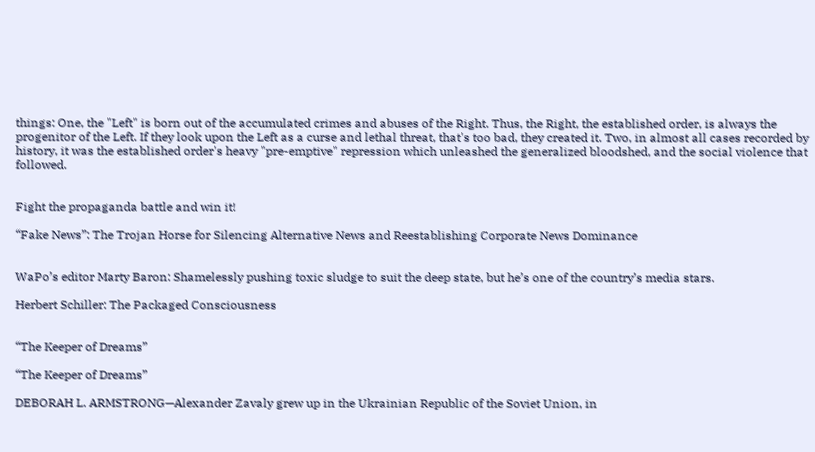things: One, the "Left" is born out of the accumulated crimes and abuses of the Right. Thus, the Right, the established order, is always the progenitor of the Left. If they look upon the Left as a curse and lethal threat, that's too bad, they created it. Two, in almost all cases recorded by history, it was the established order's heavy "pre-emptive" repression which unleashed the generalized bloodshed, and the social violence that followed.


Fight the propaganda battle and win it!

“Fake News”: The Trojan Horse for Silencing Alternative News and Reestablishing Corporate News Dominance


WaPo’s editor Marty Baron: Shamelessly pushing toxic sludge to suit the deep state, but he’s one of the country’s media stars.

Herbert Schiller: The Packaged Consciousness


“The Keeper of Dreams”

“The Keeper of Dreams”

DEBORAH L. ARMSTRONG—Alexander Zavaly grew up in the Ukrainian Republic of the Soviet Union, in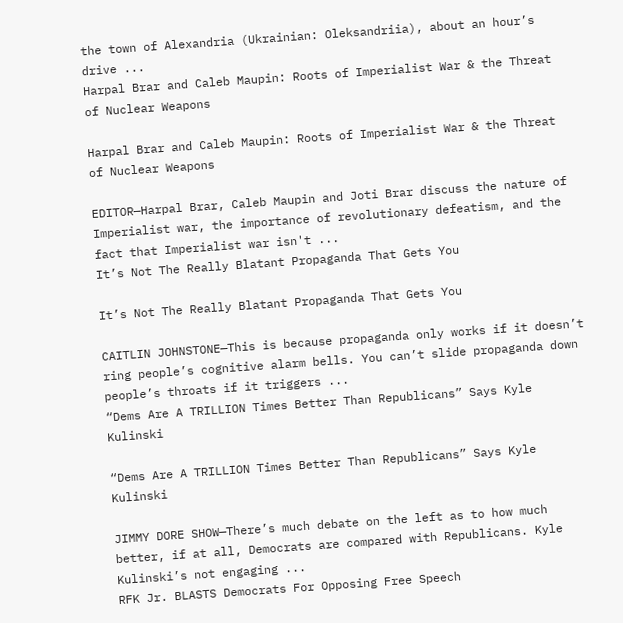the town of Alexandria (Ukrainian: Oleksandriia), about an hour’s drive ...
Harpal Brar and Caleb Maupin: Roots of Imperialist War & the Threat of Nuclear Weapons

Harpal Brar and Caleb Maupin: Roots of Imperialist War & the Threat of Nuclear Weapons

EDITOR—Harpal Brar, Caleb Maupin and Joti Brar discuss the nature of Imperialist war, the importance of revolutionary defeatism, and the fact that Imperialist war isn't ...
It’s Not The Really Blatant Propaganda That Gets You

It’s Not The Really Blatant Propaganda That Gets You

CAITLIN JOHNSTONE—This is because propaganda only works if it doesn’t ring people’s cognitive alarm bells. You can’t slide propaganda down people’s throats if it triggers ...
“Dems Are A TRILLION Times Better Than Republicans” Says Kyle Kulinski

“Dems Are A TRILLION Times Better Than Republicans” Says Kyle Kulinski

JIMMY DORE SHOW—There’s much debate on the left as to how much better, if at all, Democrats are compared with Republicans. Kyle Kulinski’s not engaging ...
RFK Jr. BLASTS Democrats For Opposing Free Speech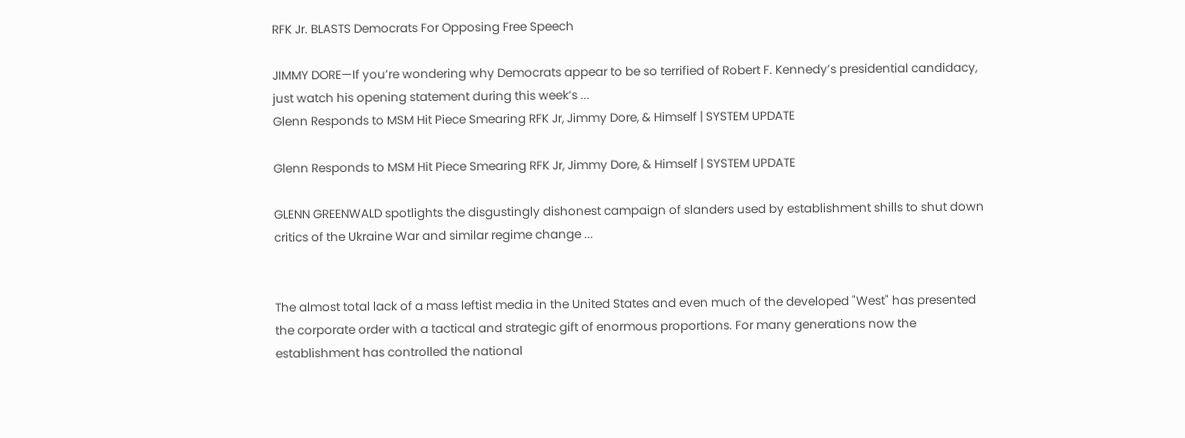RFK Jr. BLASTS Democrats For Opposing Free Speech

JIMMY DORE—If you’re wondering why Democrats appear to be so terrified of Robert F. Kennedy’s presidential candidacy, just watch his opening statement during this week’s ...
Glenn Responds to MSM Hit Piece Smearing RFK Jr, Jimmy Dore, & Himself | SYSTEM UPDATE

Glenn Responds to MSM Hit Piece Smearing RFK Jr, Jimmy Dore, & Himself | SYSTEM UPDATE

GLENN GREENWALD spotlights the disgustingly dishonest campaign of slanders used by establishment shills to shut down critics of the Ukraine War and similar regime change ...


The almost total lack of a mass leftist media in the United States and even much of the developed "West" has presented the corporate order with a tactical and strategic gift of enormous proportions. For many generations now the establishment has controlled the national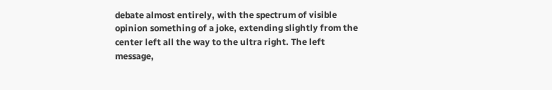debate almost entirely, with the spectrum of visible opinion something of a joke, extending slightly from the center left all the way to the ultra right. The left message,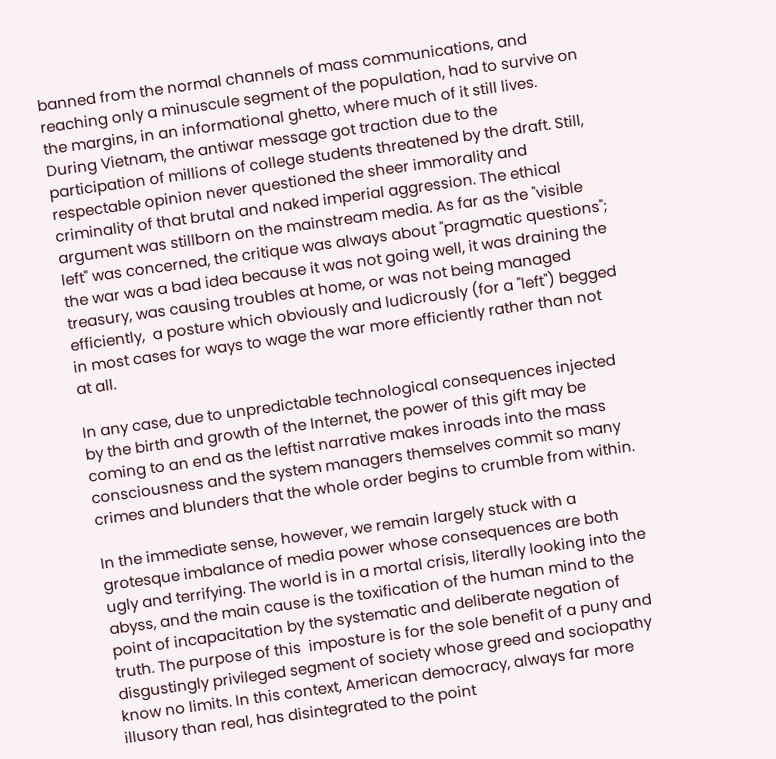banned from the normal channels of mass communications, and reaching only a minuscule segment of the population, had to survive on the margins, in an informational ghetto, where much of it still lives. During Vietnam, the antiwar message got traction due to the participation of millions of college students threatened by the draft. Still, respectable opinion never questioned the sheer immorality and criminality of that brutal and naked imperial aggression. The ethical argument was stillborn on the mainstream media. As far as the "visible left" was concerned, the critique was always about "pragmatic questions"; the war was a bad idea because it was not going well, it was draining the treasury, was causing troubles at home, or was not being managed efficiently,  a posture which obviously and ludicrously (for a "left") begged in most cases for ways to wage the war more efficiently rather than not at all.

In any case, due to unpredictable technological consequences injected by the birth and growth of the Internet, the power of this gift may be coming to an end as the leftist narrative makes inroads into the mass consciousness and the system managers themselves commit so many crimes and blunders that the whole order begins to crumble from within.

In the immediate sense, however, we remain largely stuck with a grotesque imbalance of media power whose consequences are both ugly and terrifying. The world is in a mortal crisis, literally looking into the abyss, and the main cause is the toxification of the human mind to the point of incapacitation by the systematic and deliberate negation of truth. The purpose of this  imposture is for the sole benefit of a puny and disgustingly privileged segment of society whose greed and sociopathy know no limits. In this context, American democracy, always far more illusory than real, has disintegrated to the point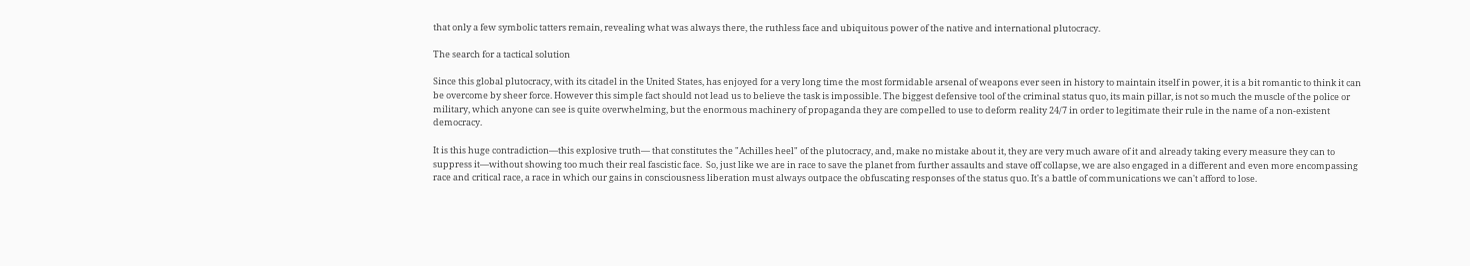that only a few symbolic tatters remain, revealing what was always there, the ruthless face and ubiquitous power of the native and international plutocracy.

The search for a tactical solution

Since this global plutocracy, with its citadel in the United States, has enjoyed for a very long time the most formidable arsenal of weapons ever seen in history to maintain itself in power, it is a bit romantic to think it can be overcome by sheer force. However this simple fact should not lead us to believe the task is impossible. The biggest defensive tool of the criminal status quo, its main pillar, is not so much the muscle of the police or military, which anyone can see is quite overwhelming, but the enormous machinery of propaganda they are compelled to use to deform reality 24/7 in order to legitimate their rule in the name of a non-existent democracy.

It is this huge contradiction—this explosive truth— that constitutes the "Achilles heel" of the plutocracy, and, make no mistake about it, they are very much aware of it and already taking every measure they can to suppress it—without showing too much their real fascistic face.  So, just like we are in race to save the planet from further assaults and stave off collapse, we are also engaged in a different and even more encompassing race and critical race, a race in which our gains in consciousness liberation must always outpace the obfuscating responses of the status quo. It's a battle of communications we can't afford to lose.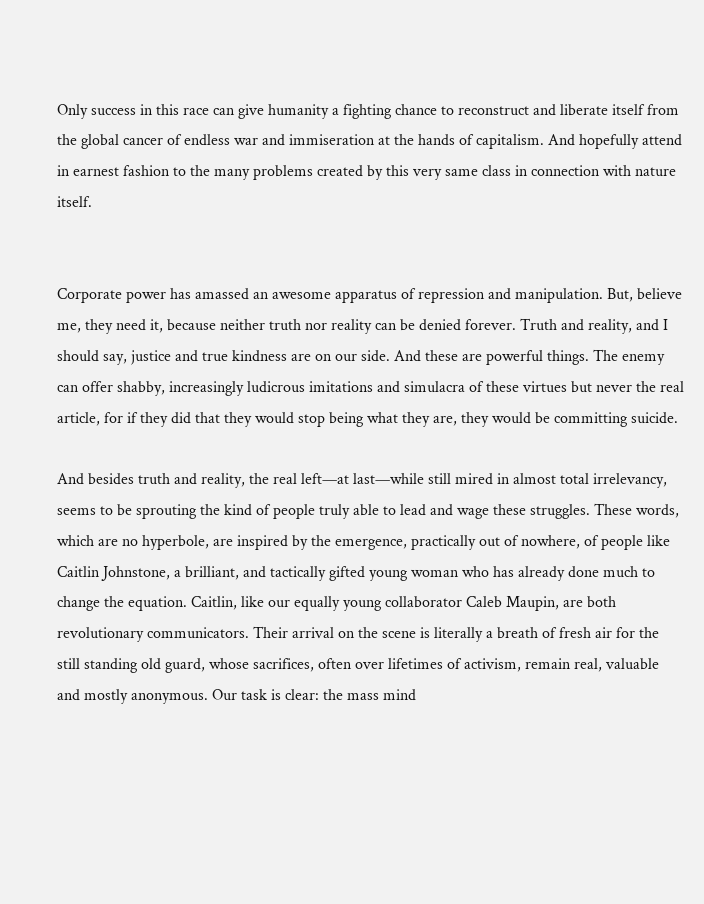Only success in this race can give humanity a fighting chance to reconstruct and liberate itself from the global cancer of endless war and immiseration at the hands of capitalism. And hopefully attend in earnest fashion to the many problems created by this very same class in connection with nature itself.


Corporate power has amassed an awesome apparatus of repression and manipulation. But, believe me, they need it, because neither truth nor reality can be denied forever. Truth and reality, and I should say, justice and true kindness are on our side. And these are powerful things. The enemy can offer shabby, increasingly ludicrous imitations and simulacra of these virtues but never the real article, for if they did that they would stop being what they are, they would be committing suicide.

And besides truth and reality, the real left—at last—while still mired in almost total irrelevancy, seems to be sprouting the kind of people truly able to lead and wage these struggles. These words, which are no hyperbole, are inspired by the emergence, practically out of nowhere, of people like Caitlin Johnstone, a brilliant, and tactically gifted young woman who has already done much to change the equation. Caitlin, like our equally young collaborator Caleb Maupin, are both revolutionary communicators. Their arrival on the scene is literally a breath of fresh air for the still standing old guard, whose sacrifices, often over lifetimes of activism, remain real, valuable and mostly anonymous. Our task is clear: the mass mind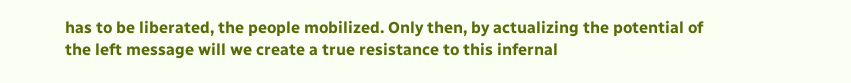has to be liberated, the people mobilized. Only then, by actualizing the potential of the left message will we create a true resistance to this infernal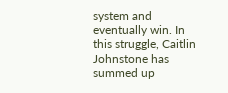system and eventually win. In this struggle, Caitlin Johnstone has summed up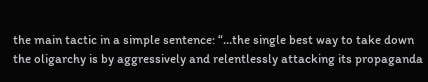the main tactic in a simple sentence: “…the single best way to take down the oligarchy is by aggressively and relentlessly attacking its propaganda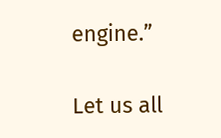engine.”

Let us all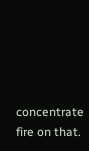concentrate fire on that.